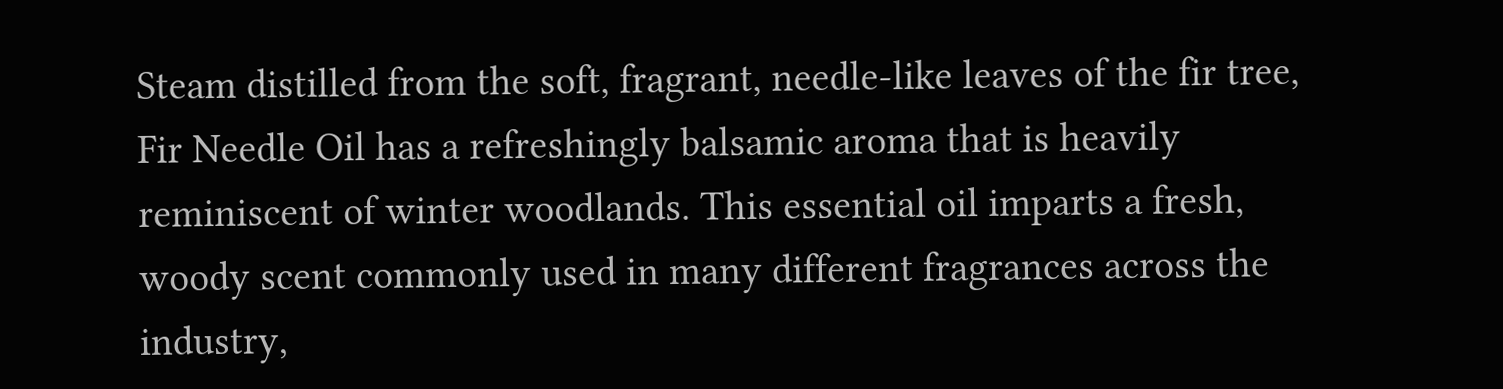Steam distilled from the soft, fragrant, needle-like leaves of the fir tree, Fir Needle Oil has a refreshingly balsamic aroma that is heavily reminiscent of winter woodlands. This essential oil imparts a fresh, woody scent commonly used in many different fragrances across the industry,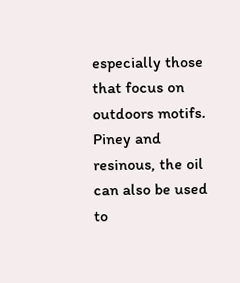especially those that focus on outdoors motifs. Piney and resinous, the oil can also be used to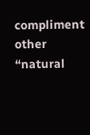compliment other “natural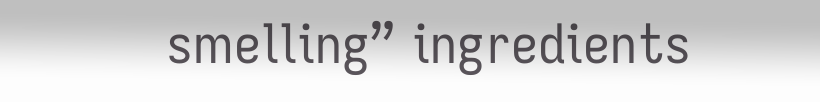smelling” ingredients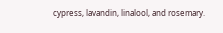cypress, lavandin, linalool, and rosemary.